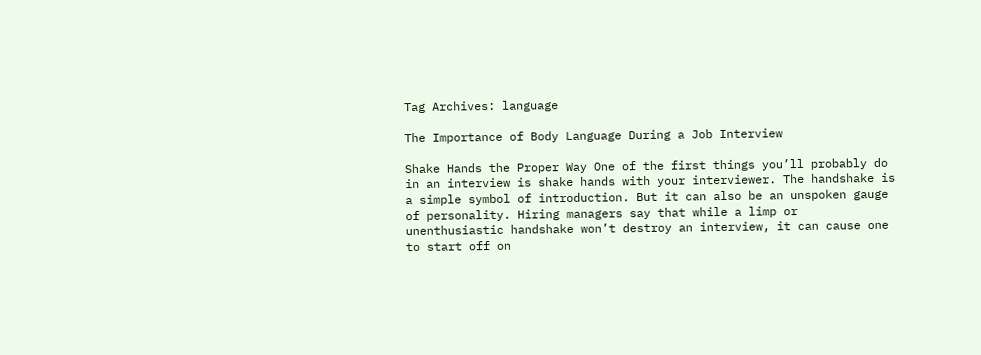Tag Archives: language

The Importance of Body Language During a Job Interview

Shake Hands the Proper Way One of the first things you’ll probably do in an interview is shake hands with your interviewer. The handshake is a simple symbol of introduction. But it can also be an unspoken gauge of personality. Hiring managers say that while a limp or unenthusiastic handshake won’t destroy an interview, it can cause one to start off on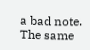a bad note. The same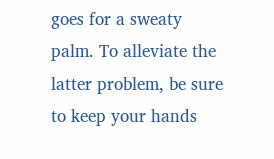goes for a sweaty palm. To alleviate the latter problem, be sure to keep your hands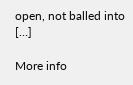open, not balled into […]

More info